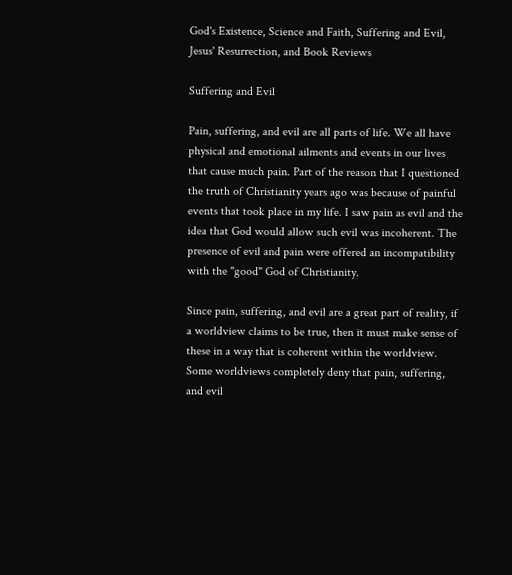God's Existence, Science and Faith, Suffering and Evil, Jesus' Resurrection, and Book Reviews

Suffering and Evil

Pain, suffering, and evil are all parts of life. We all have physical and emotional ailments and events in our lives that cause much pain. Part of the reason that I questioned the truth of Christianity years ago was because of painful events that took place in my life. I saw pain as evil and the idea that God would allow such evil was incoherent. The presence of evil and pain were offered an incompatibility with the "good" God of Christianity.

Since pain, suffering, and evil are a great part of reality, if a worldview claims to be true, then it must make sense of these in a way that is coherent within the worldview. Some worldviews completely deny that pain, suffering, and evil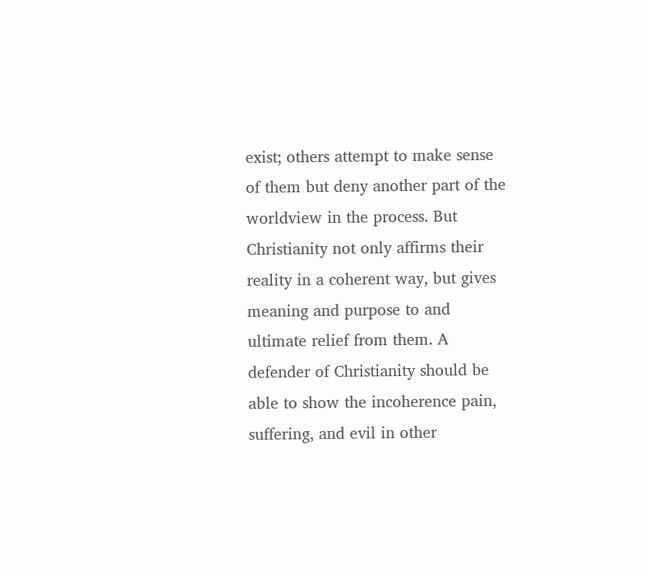exist; others attempt to make sense of them but deny another part of the worldview in the process. But Christianity not only affirms their reality in a coherent way, but gives meaning and purpose to and ultimate relief from them. A defender of Christianity should be able to show the incoherence pain, suffering, and evil in other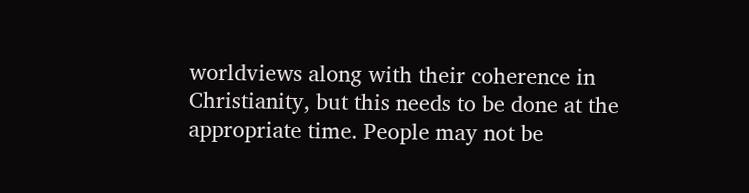worldviews along with their coherence in Christianity, but this needs to be done at the appropriate time. People may not be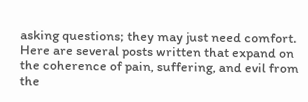asking questions; they may just need comfort. Here are several posts written that expand on the coherence of pain, suffering, and evil from the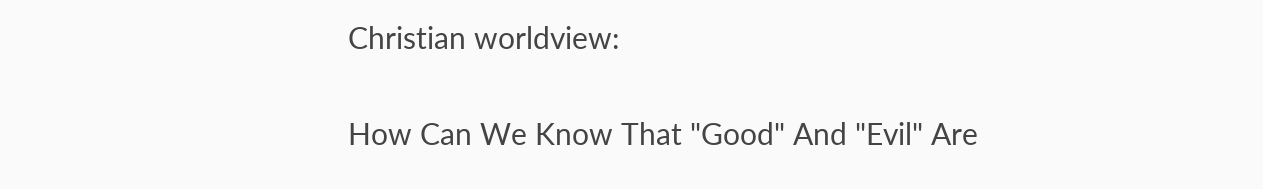Christian worldview:

How Can We Know That "Good" And "Evil" Are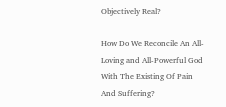Objectively Real?

How Do We Reconcile An All-Loving and All-Powerful God With The Existing Of Pain And Suffering?